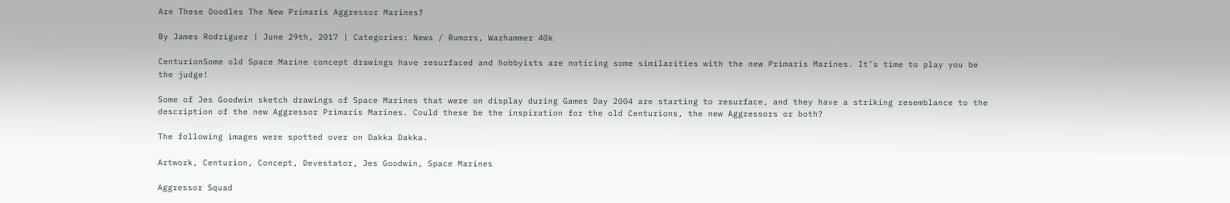Are These Doodles The New Primaris Aggressor Marines?

By James Rodriguez | June 29th, 2017 | Categories: News / Rumors, Warhammer 40k

CenturionSome old Space Marine concept drawings have resurfaced and hobbyists are noticing some similarities with the new Primaris Marines. It’s time to play you be the judge!

Some of Jes Goodwin sketch drawings of Space Marines that were on display during Games Day 2004 are starting to resurface, and they have a striking resemblance to the description of the new Aggressor Primaris Marines. Could these be the inspiration for the old Centurions, the new Aggressors or both?

The following images were spotted over on Dakka Dakka.

Artwork, Centurion, Concept, Devestator, Jes Goodwin, Space Marines

Aggressor Squad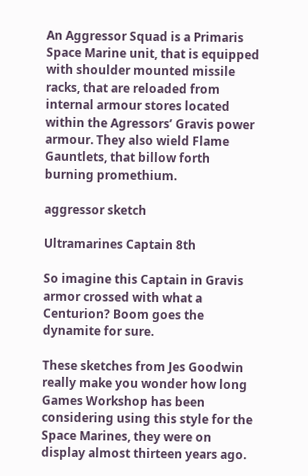An Aggressor Squad is a Primaris Space Marine unit, that is equipped with shoulder mounted missile racks, that are reloaded from internal armour stores located within the Agressors’ Gravis power armour. They also wield Flame Gauntlets, that billow forth burning promethium.

aggressor sketch

Ultramarines Captain 8th

So imagine this Captain in Gravis armor crossed with what a Centurion? Boom goes the dynamite for sure.

These sketches from Jes Goodwin really make you wonder how long Games Workshop has been considering using this style for the Space Marines, they were on display almost thirteen years ago.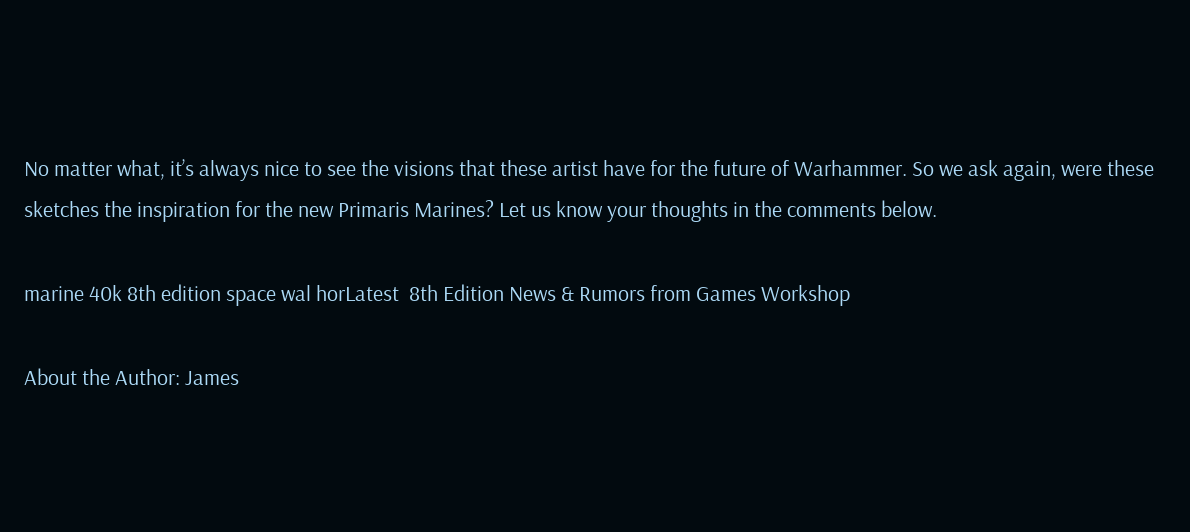No matter what, it’s always nice to see the visions that these artist have for the future of Warhammer. So we ask again, were these sketches the inspiration for the new Primaris Marines? Let us know your thoughts in the comments below.

marine 40k 8th edition space wal horLatest  8th Edition News & Rumors from Games Workshop

About the Author: James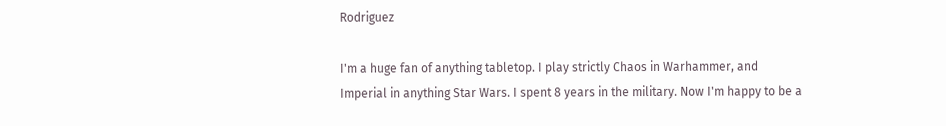Rodriguez

I'm a huge fan of anything tabletop. I play strictly Chaos in Warhammer, and Imperial in anything Star Wars. I spent 8 years in the military. Now I'm happy to be a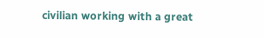civilian working with a great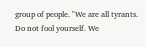group of people. "We are all tyrants. Do not fool yourself. We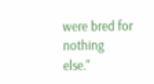were bred for nothing else."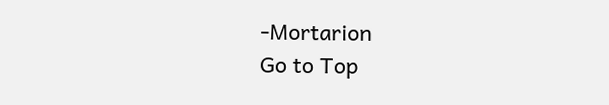-Mortarion
Go to Top